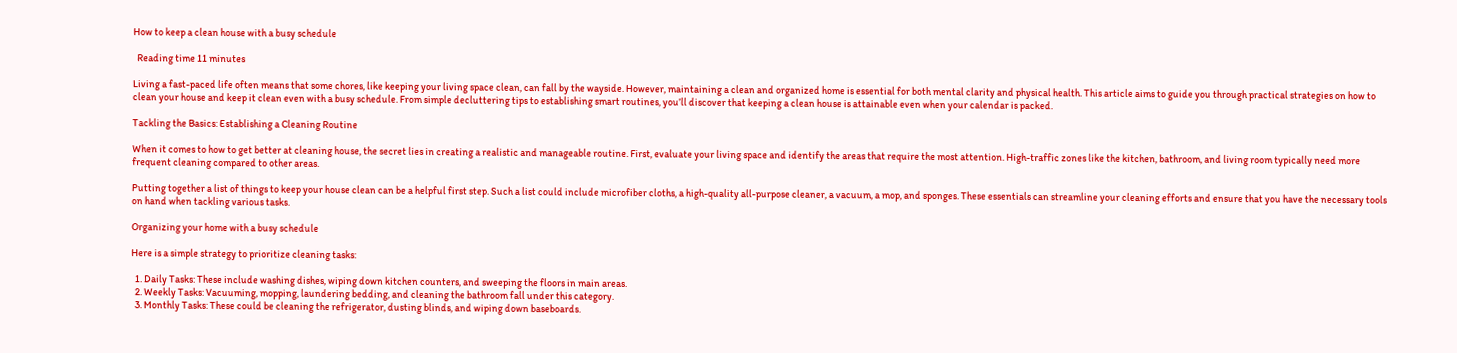How to keep a clean house with a busy schedule

  Reading time 11 minutes

Living a fast-paced life often means that some chores, like keeping your living space clean, can fall by the wayside. However, maintaining a clean and organized home is essential for both mental clarity and physical health. This article aims to guide you through practical strategies on how to clean your house and keep it clean even with a busy schedule. From simple decluttering tips to establishing smart routines, you’ll discover that keeping a clean house is attainable even when your calendar is packed.

Tackling the Basics: Establishing a Cleaning Routine

When it comes to how to get better at cleaning house, the secret lies in creating a realistic and manageable routine. First, evaluate your living space and identify the areas that require the most attention. High-traffic zones like the kitchen, bathroom, and living room typically need more frequent cleaning compared to other areas.

Putting together a list of things to keep your house clean can be a helpful first step. Such a list could include microfiber cloths, a high-quality all-purpose cleaner, a vacuum, a mop, and sponges. These essentials can streamline your cleaning efforts and ensure that you have the necessary tools on hand when tackling various tasks.

Organizing your home with a busy schedule

Here is a simple strategy to prioritize cleaning tasks:

  1. Daily Tasks: These include washing dishes, wiping down kitchen counters, and sweeping the floors in main areas.
  2. Weekly Tasks: Vacuuming, mopping, laundering bedding, and cleaning the bathroom fall under this category.
  3. Monthly Tasks: These could be cleaning the refrigerator, dusting blinds, and wiping down baseboards.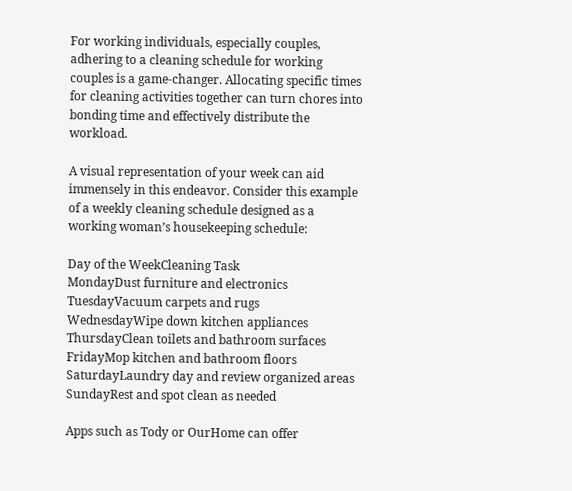For working individuals, especially couples, adhering to a cleaning schedule for working couples is a game-changer. Allocating specific times for cleaning activities together can turn chores into bonding time and effectively distribute the workload.

A visual representation of your week can aid immensely in this endeavor. Consider this example of a weekly cleaning schedule designed as a working woman’s housekeeping schedule:

Day of the WeekCleaning Task
MondayDust furniture and electronics
TuesdayVacuum carpets and rugs
WednesdayWipe down kitchen appliances
ThursdayClean toilets and bathroom surfaces
FridayMop kitchen and bathroom floors
SaturdayLaundry day and review organized areas
SundayRest and spot clean as needed

Apps such as Tody or OurHome can offer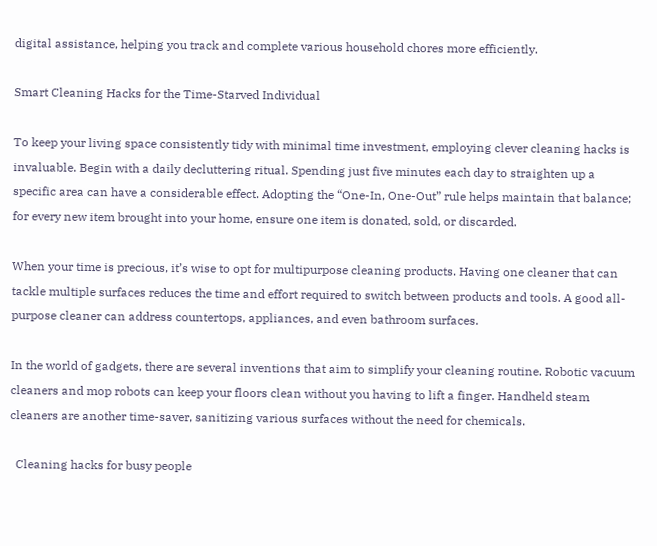digital assistance, helping you track and complete various household chores more efficiently.

Smart Cleaning Hacks for the Time-Starved Individual

To keep your living space consistently tidy with minimal time investment, employing clever cleaning hacks is invaluable. Begin with a daily decluttering ritual. Spending just five minutes each day to straighten up a specific area can have a considerable effect. Adopting the “One-In, One-Out” rule helps maintain that balance; for every new item brought into your home, ensure one item is donated, sold, or discarded.

When your time is precious, it’s wise to opt for multipurpose cleaning products. Having one cleaner that can tackle multiple surfaces reduces the time and effort required to switch between products and tools. A good all-purpose cleaner can address countertops, appliances, and even bathroom surfaces.

In the world of gadgets, there are several inventions that aim to simplify your cleaning routine. Robotic vacuum cleaners and mop robots can keep your floors clean without you having to lift a finger. Handheld steam cleaners are another time-saver, sanitizing various surfaces without the need for chemicals.

  Cleaning hacks for busy people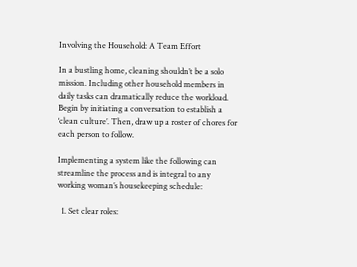Involving the Household: A Team Effort

In a bustling home, cleaning shouldn’t be a solo mission. Including other household members in daily tasks can dramatically reduce the workload. Begin by initiating a conversation to establish a ‘clean culture’. Then, draw up a roster of chores for each person to follow.

Implementing a system like the following can streamline the process and is integral to any working woman’s housekeeping schedule:

  1. Set clear roles: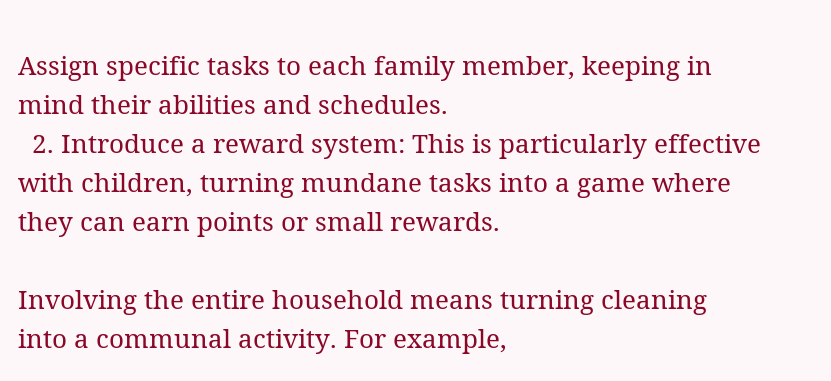Assign specific tasks to each family member, keeping in mind their abilities and schedules.
  2. Introduce a reward system: This is particularly effective with children, turning mundane tasks into a game where they can earn points or small rewards.

Involving the entire household means turning cleaning into a communal activity. For example,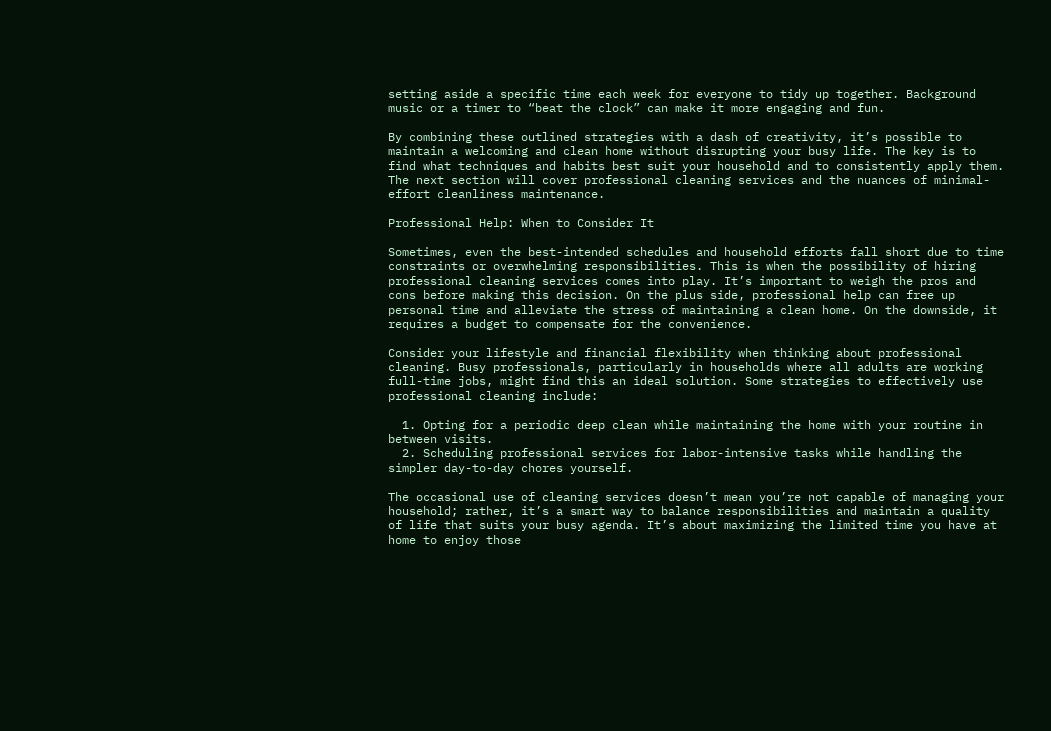setting aside a specific time each week for everyone to tidy up together. Background music or a timer to “beat the clock” can make it more engaging and fun.

By combining these outlined strategies with a dash of creativity, it’s possible to maintain a welcoming and clean home without disrupting your busy life. The key is to find what techniques and habits best suit your household and to consistently apply them. The next section will cover professional cleaning services and the nuances of minimal-effort cleanliness maintenance.

Professional Help: When to Consider It

Sometimes, even the best-intended schedules and household efforts fall short due to time constraints or overwhelming responsibilities. This is when the possibility of hiring professional cleaning services comes into play. It’s important to weigh the pros and cons before making this decision. On the plus side, professional help can free up personal time and alleviate the stress of maintaining a clean home. On the downside, it requires a budget to compensate for the convenience.

Consider your lifestyle and financial flexibility when thinking about professional cleaning. Busy professionals, particularly in households where all adults are working full-time jobs, might find this an ideal solution. Some strategies to effectively use professional cleaning include:

  1. Opting for a periodic deep clean while maintaining the home with your routine in between visits.
  2. Scheduling professional services for labor-intensive tasks while handling the simpler day-to-day chores yourself.

The occasional use of cleaning services doesn’t mean you’re not capable of managing your household; rather, it’s a smart way to balance responsibilities and maintain a quality of life that suits your busy agenda. It’s about maximizing the limited time you have at home to enjoy those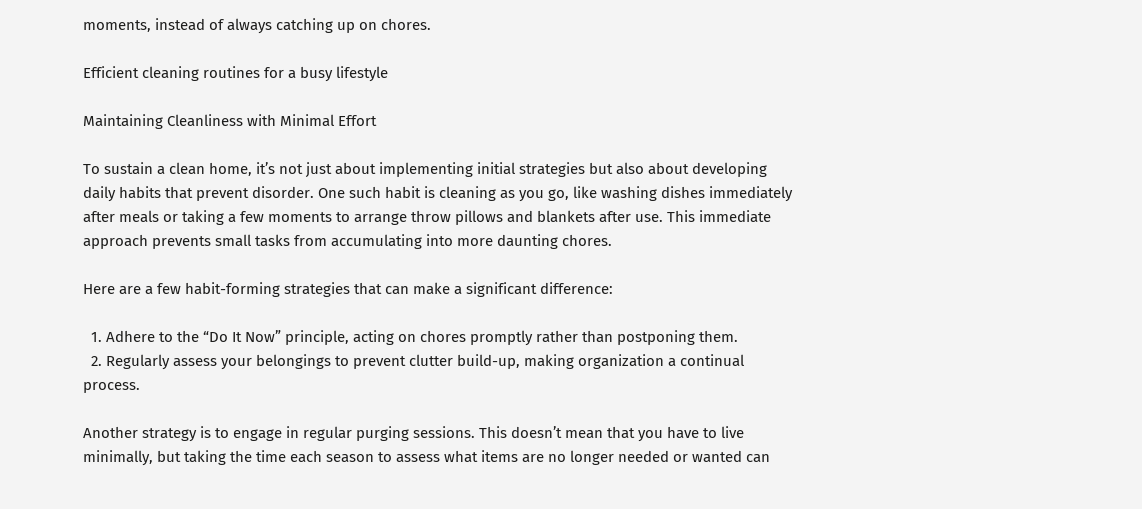moments, instead of always catching up on chores.

Efficient cleaning routines for a busy lifestyle

Maintaining Cleanliness with Minimal Effort

To sustain a clean home, it’s not just about implementing initial strategies but also about developing daily habits that prevent disorder. One such habit is cleaning as you go, like washing dishes immediately after meals or taking a few moments to arrange throw pillows and blankets after use. This immediate approach prevents small tasks from accumulating into more daunting chores.

Here are a few habit-forming strategies that can make a significant difference:

  1. Adhere to the “Do It Now” principle, acting on chores promptly rather than postponing them.
  2. Regularly assess your belongings to prevent clutter build-up, making organization a continual process.

Another strategy is to engage in regular purging sessions. This doesn’t mean that you have to live minimally, but taking the time each season to assess what items are no longer needed or wanted can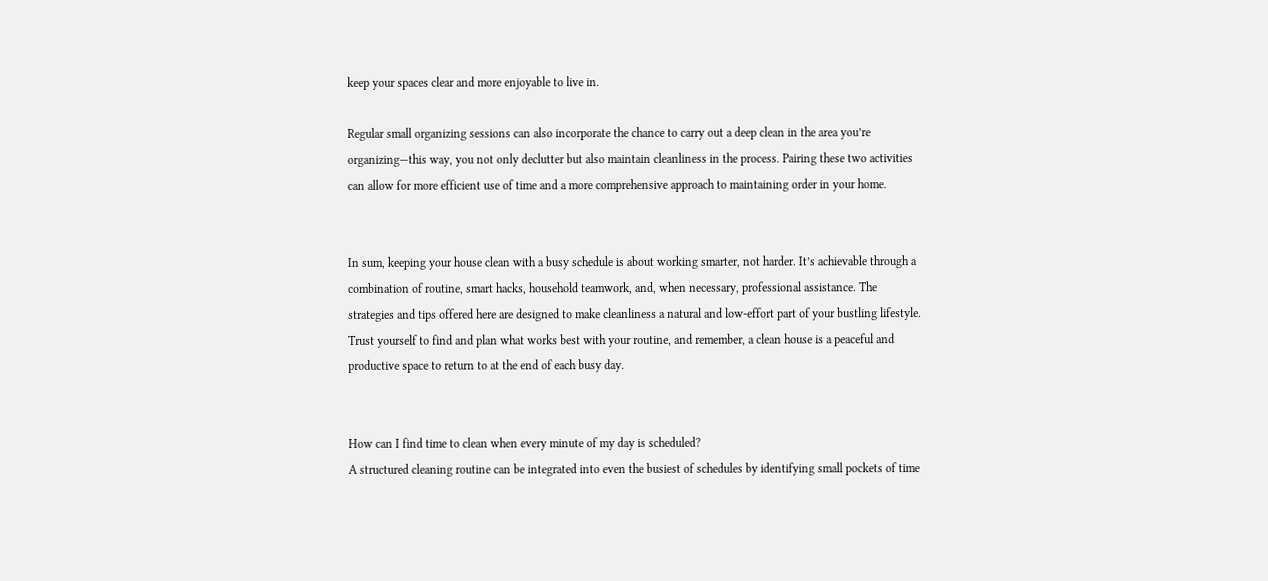keep your spaces clear and more enjoyable to live in.

Regular small organizing sessions can also incorporate the chance to carry out a deep clean in the area you’re organizing—this way, you not only declutter but also maintain cleanliness in the process. Pairing these two activities can allow for more efficient use of time and a more comprehensive approach to maintaining order in your home.


In sum, keeping your house clean with a busy schedule is about working smarter, not harder. It’s achievable through a combination of routine, smart hacks, household teamwork, and, when necessary, professional assistance. The strategies and tips offered here are designed to make cleanliness a natural and low-effort part of your bustling lifestyle. Trust yourself to find and plan what works best with your routine, and remember, a clean house is a peaceful and productive space to return to at the end of each busy day.


How can I find time to clean when every minute of my day is scheduled?
A structured cleaning routine can be integrated into even the busiest of schedules by identifying small pockets of time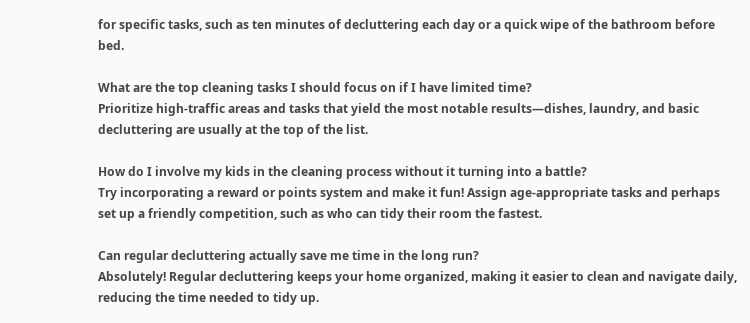for specific tasks, such as ten minutes of decluttering each day or a quick wipe of the bathroom before bed.

What are the top cleaning tasks I should focus on if I have limited time?
Prioritize high-traffic areas and tasks that yield the most notable results—dishes, laundry, and basic decluttering are usually at the top of the list.

How do I involve my kids in the cleaning process without it turning into a battle?
Try incorporating a reward or points system and make it fun! Assign age-appropriate tasks and perhaps set up a friendly competition, such as who can tidy their room the fastest.

Can regular decluttering actually save me time in the long run?
Absolutely! Regular decluttering keeps your home organized, making it easier to clean and navigate daily, reducing the time needed to tidy up.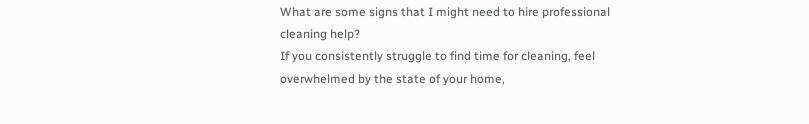What are some signs that I might need to hire professional cleaning help?
If you consistently struggle to find time for cleaning, feel overwhelmed by the state of your home,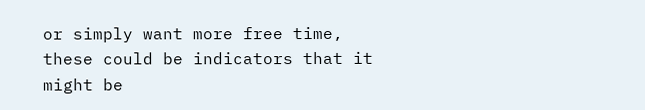or simply want more free time, these could be indicators that it might be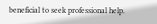beneficial to seek professional help.